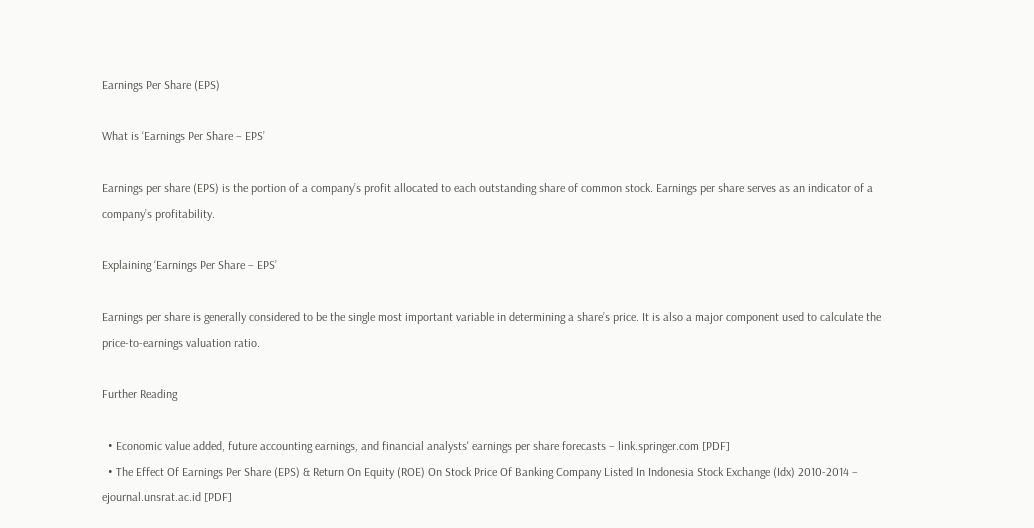Earnings Per Share (EPS)

What is ‘Earnings Per Share – EPS’

Earnings per share (EPS) is the portion of a company’s profit allocated to each outstanding share of common stock. Earnings per share serves as an indicator of a company’s profitability.

Explaining ‘Earnings Per Share – EPS’

Earnings per share is generally considered to be the single most important variable in determining a share’s price. It is also a major component used to calculate the price-to-earnings valuation ratio.

Further Reading

  • Economic value added, future accounting earnings, and financial analysts' earnings per share forecasts – link.springer.com [PDF]
  • The Effect Of Earnings Per Share (EPS) & Return On Equity (ROE) On Stock Price Of Banking Company Listed In Indonesia Stock Exchange (Idx) 2010-2014 – ejournal.unsrat.ac.id [PDF]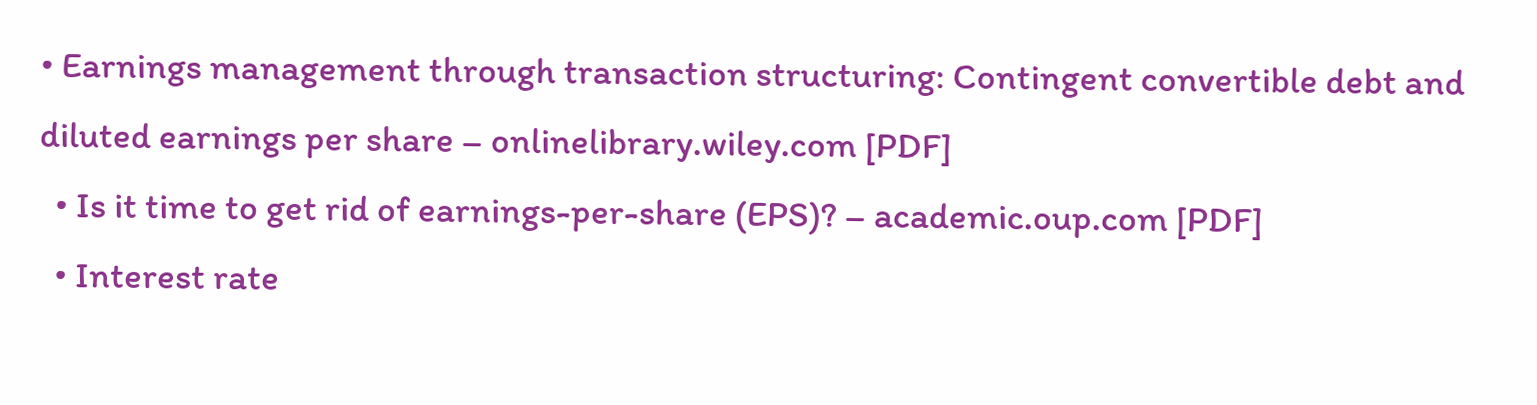• Earnings management through transaction structuring: Contingent convertible debt and diluted earnings per share – onlinelibrary.wiley.com [PDF]
  • Is it time to get rid of earnings-per-share (EPS)? – academic.oup.com [PDF]
  • Interest rate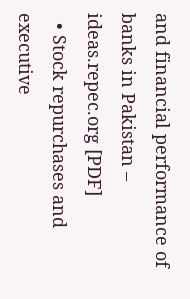and financial performance of banks in Pakistan – ideas.repec.org [PDF]
  • Stock repurchases and executive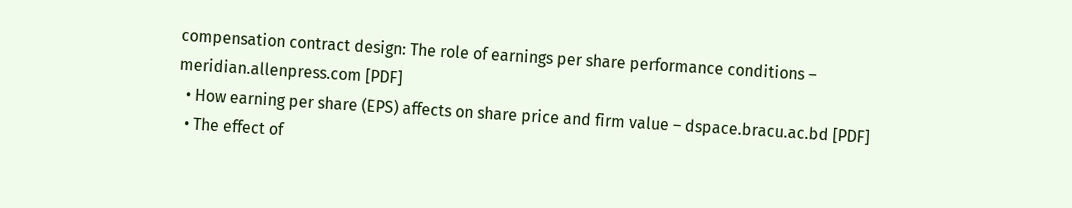compensation contract design: The role of earnings per share performance conditions – meridian.allenpress.com [PDF]
  • How earning per share (EPS) affects on share price and firm value – dspace.bracu.ac.bd [PDF]
  • The effect of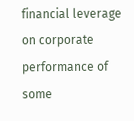financial leverage on corporate performance of some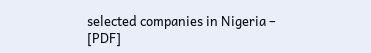selected companies in Nigeria – [PDF]